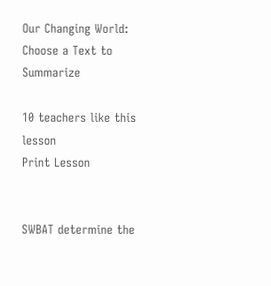Our Changing World: Choose a Text to Summarize

10 teachers like this lesson
Print Lesson


SWBAT determine the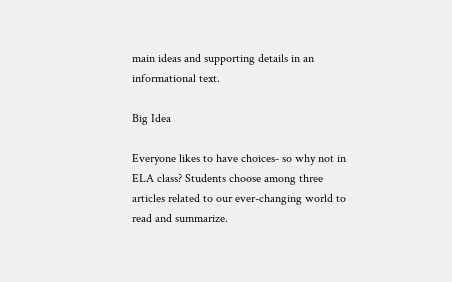main ideas and supporting details in an informational text.

Big Idea

Everyone likes to have choices- so why not in ELA class? Students choose among three articles related to our ever-changing world to read and summarize.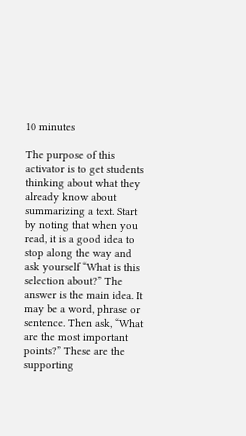10 minutes

The purpose of this activator is to get students thinking about what they already know about summarizing a text. Start by noting that when you read, it is a good idea to stop along the way and ask yourself “What is this selection about?” The answer is the main idea. It may be a word, phrase or sentence. Then ask, “What are the most important points?” These are the supporting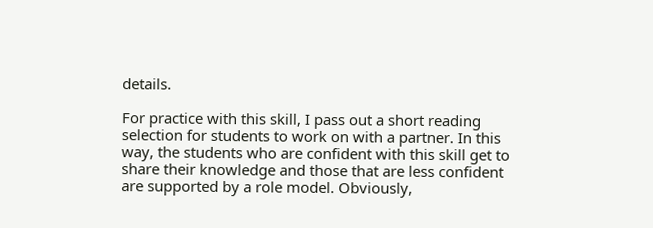details.

For practice with this skill, I pass out a short reading selection for students to work on with a partner. In this way, the students who are confident with this skill get to share their knowledge and those that are less confident are supported by a role model. Obviously,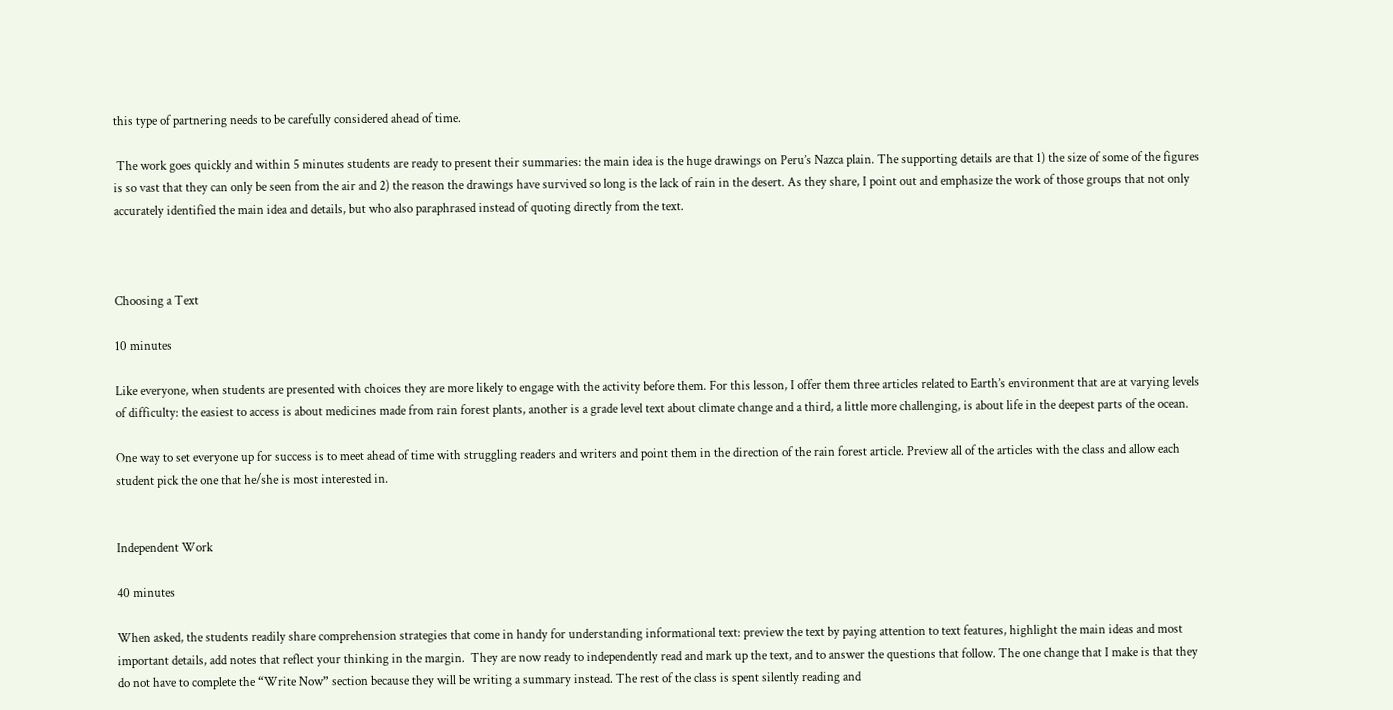this type of partnering needs to be carefully considered ahead of time.

 The work goes quickly and within 5 minutes students are ready to present their summaries: the main idea is the huge drawings on Peru’s Nazca plain. The supporting details are that 1) the size of some of the figures is so vast that they can only be seen from the air and 2) the reason the drawings have survived so long is the lack of rain in the desert. As they share, I point out and emphasize the work of those groups that not only accurately identified the main idea and details, but who also paraphrased instead of quoting directly from the text.



Choosing a Text

10 minutes

Like everyone, when students are presented with choices they are more likely to engage with the activity before them. For this lesson, I offer them three articles related to Earth’s environment that are at varying levels of difficulty: the easiest to access is about medicines made from rain forest plants, another is a grade level text about climate change and a third, a little more challenging, is about life in the deepest parts of the ocean.

One way to set everyone up for success is to meet ahead of time with struggling readers and writers and point them in the direction of the rain forest article. Preview all of the articles with the class and allow each student pick the one that he/she is most interested in.


Independent Work

40 minutes

When asked, the students readily share comprehension strategies that come in handy for understanding informational text: preview the text by paying attention to text features, highlight the main ideas and most important details, add notes that reflect your thinking in the margin.  They are now ready to independently read and mark up the text, and to answer the questions that follow. The one change that I make is that they do not have to complete the “Write Now” section because they will be writing a summary instead. The rest of the class is spent silently reading and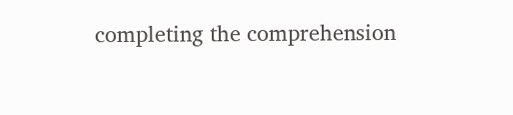completing the comprehension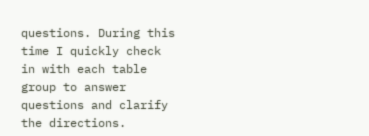questions. During this time I quickly check in with each table group to answer questions and clarify the directions.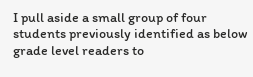I pull aside a small group of four students previously identified as below grade level readers to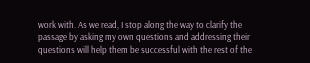work with. As we read, I stop along the way to clarify the passage by asking my own questions and addressing their questions will help them be successful with the rest of the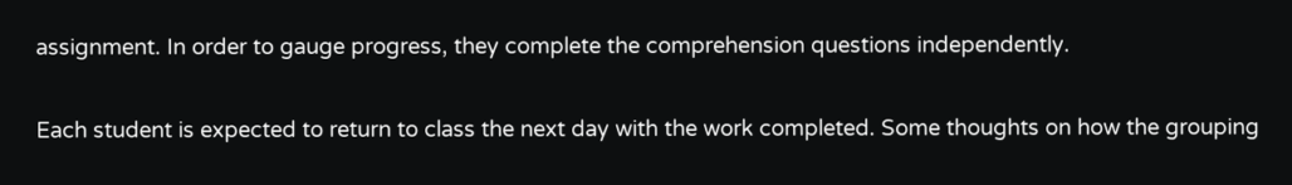assignment. In order to gauge progress, they complete the comprehension questions independently.

Each student is expected to return to class the next day with the work completed. Some thoughts on how the grouping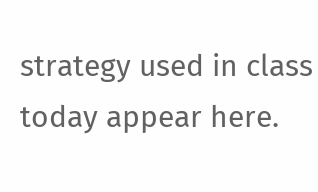strategy used in class today appear here.